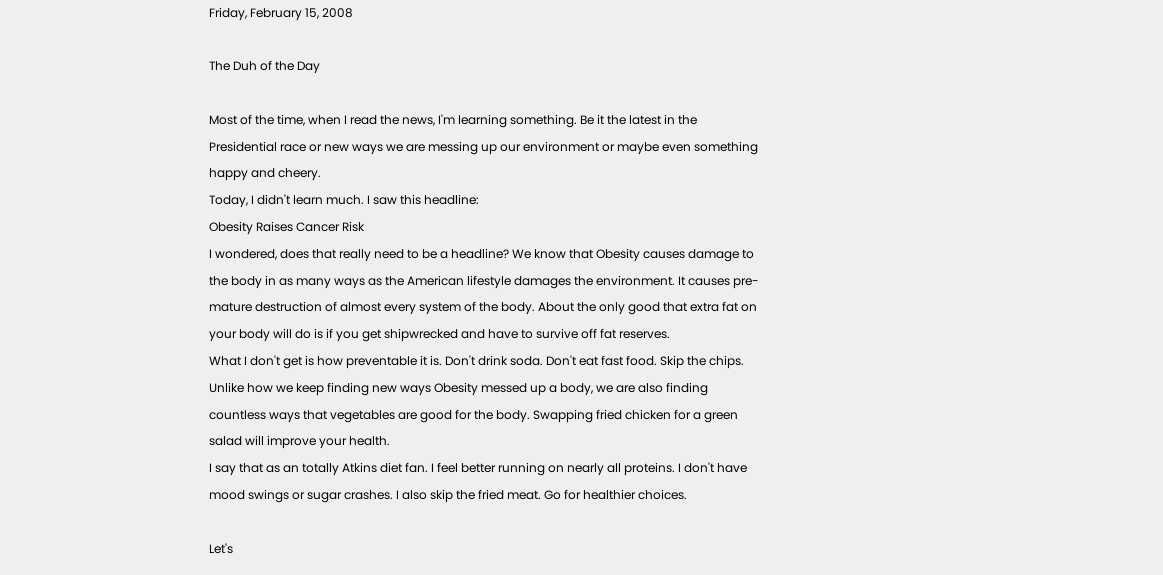Friday, February 15, 2008

The Duh of the Day

Most of the time, when I read the news, I'm learning something. Be it the latest in the Presidential race or new ways we are messing up our environment or maybe even something happy and cheery.
Today, I didn't learn much. I saw this headline:
Obesity Raises Cancer Risk
I wondered, does that really need to be a headline? We know that Obesity causes damage to the body in as many ways as the American lifestyle damages the environment. It causes pre-mature destruction of almost every system of the body. About the only good that extra fat on your body will do is if you get shipwrecked and have to survive off fat reserves.
What I don't get is how preventable it is. Don't drink soda. Don't eat fast food. Skip the chips. Unlike how we keep finding new ways Obesity messed up a body, we are also finding countless ways that vegetables are good for the body. Swapping fried chicken for a green salad will improve your health.
I say that as an totally Atkins diet fan. I feel better running on nearly all proteins. I don't have mood swings or sugar crashes. I also skip the fried meat. Go for healthier choices.

Let's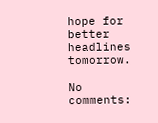hope for better headlines tomorrow.

No comments: